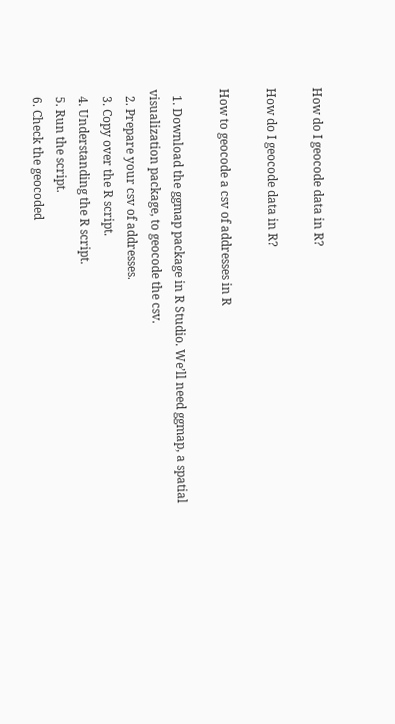How do I geocode data in R?

How do I geocode data in R?

How to geocode a csv of addresses in R

  1. Download the ggmap package in R Studio. We’ll need ggmap, a spatial visualization package, to geocode the csv.
  2. Prepare your csv of addresses.
  3. Copy over the R script.
  4. Understanding the R script.
  5. Run the script.
  6. Check the geocoded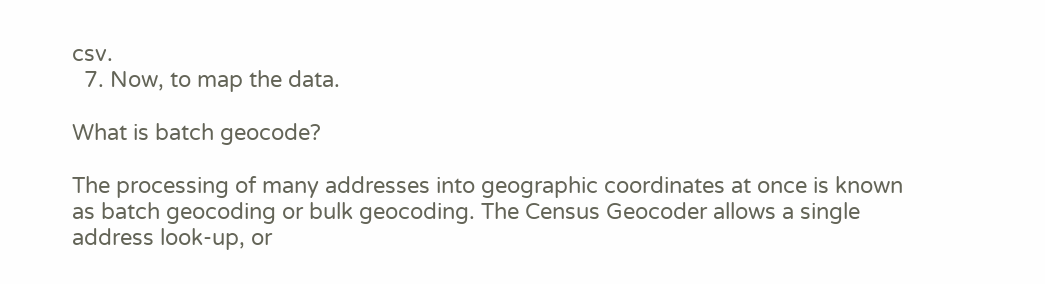csv.
  7. Now, to map the data.

What is batch geocode?

The processing of many addresses into geographic coordinates at once is known as batch geocoding or bulk geocoding. The Census Geocoder allows a single address look-up, or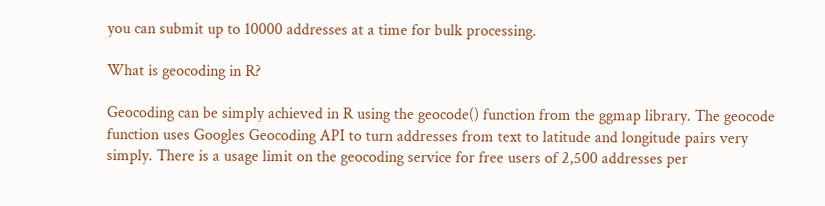you can submit up to 10000 addresses at a time for bulk processing.

What is geocoding in R?

Geocoding can be simply achieved in R using the geocode() function from the ggmap library. The geocode function uses Googles Geocoding API to turn addresses from text to latitude and longitude pairs very simply. There is a usage limit on the geocoding service for free users of 2,500 addresses per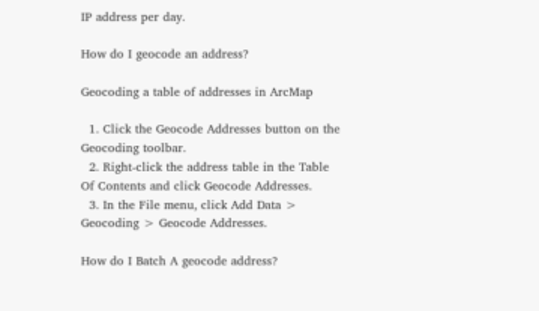IP address per day.

How do I geocode an address?

Geocoding a table of addresses in ArcMap

  1. Click the Geocode Addresses button on the Geocoding toolbar.
  2. Right-click the address table in the Table Of Contents and click Geocode Addresses.
  3. In the File menu, click Add Data > Geocoding > Geocode Addresses.

How do I Batch A geocode address?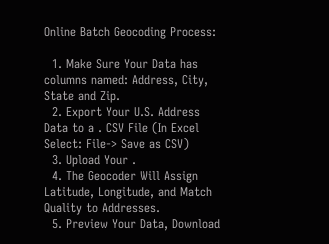Online Batch Geocoding Process:

  1. Make Sure Your Data has columns named: Address, City, State and Zip.
  2. Export Your U.S. Address Data to a . CSV File (In Excel Select: File-> Save as CSV)
  3. Upload Your .
  4. The Geocoder Will Assign Latitude, Longitude, and Match Quality to Addresses.
  5. Preview Your Data, Download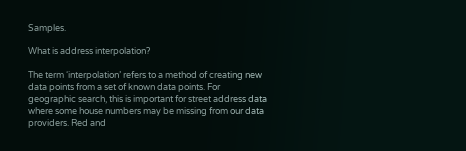Samples.

What is address interpolation?

The term ‘interpolation’ refers to a method of creating new data points from a set of known data points. For geographic search, this is important for street address data where some house numbers may be missing from our data providers. Red and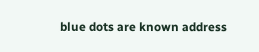blue dots are known address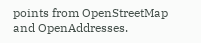points from OpenStreetMap and OpenAddresses.